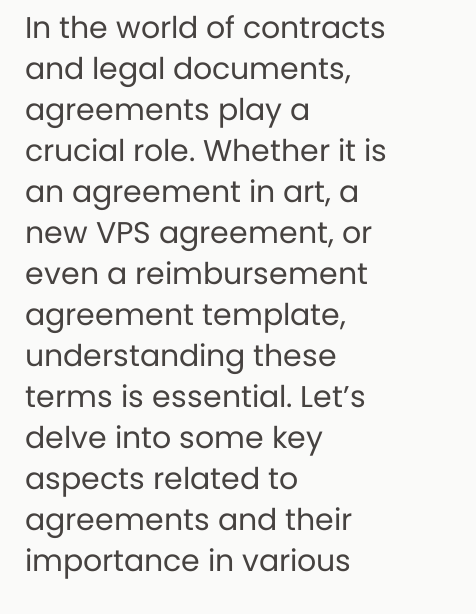In the world of contracts and legal documents, agreements play a crucial role. Whether it is an agreement in art, a new VPS agreement, or even a reimbursement agreement template, understanding these terms is essential. Let’s delve into some key aspects related to agreements and their importance in various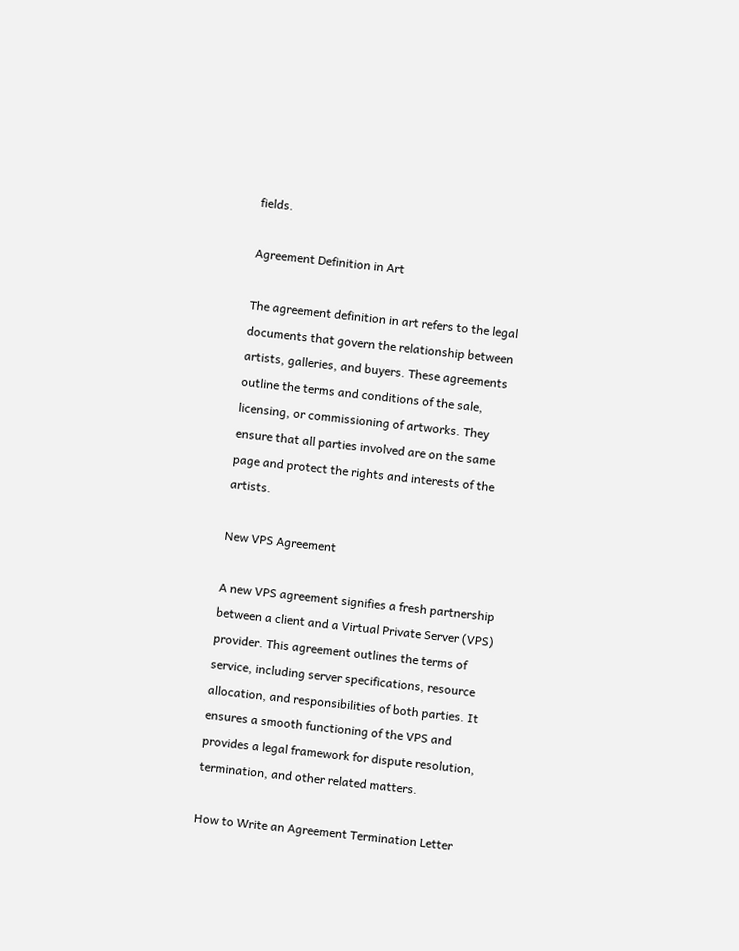fields.

Agreement Definition in Art

The agreement definition in art refers to the legal documents that govern the relationship between artists, galleries, and buyers. These agreements outline the terms and conditions of the sale, licensing, or commissioning of artworks. They ensure that all parties involved are on the same page and protect the rights and interests of the artists.

New VPS Agreement

A new VPS agreement signifies a fresh partnership between a client and a Virtual Private Server (VPS) provider. This agreement outlines the terms of service, including server specifications, resource allocation, and responsibilities of both parties. It ensures a smooth functioning of the VPS and provides a legal framework for dispute resolution, termination, and other related matters.

How to Write an Agreement Termination Letter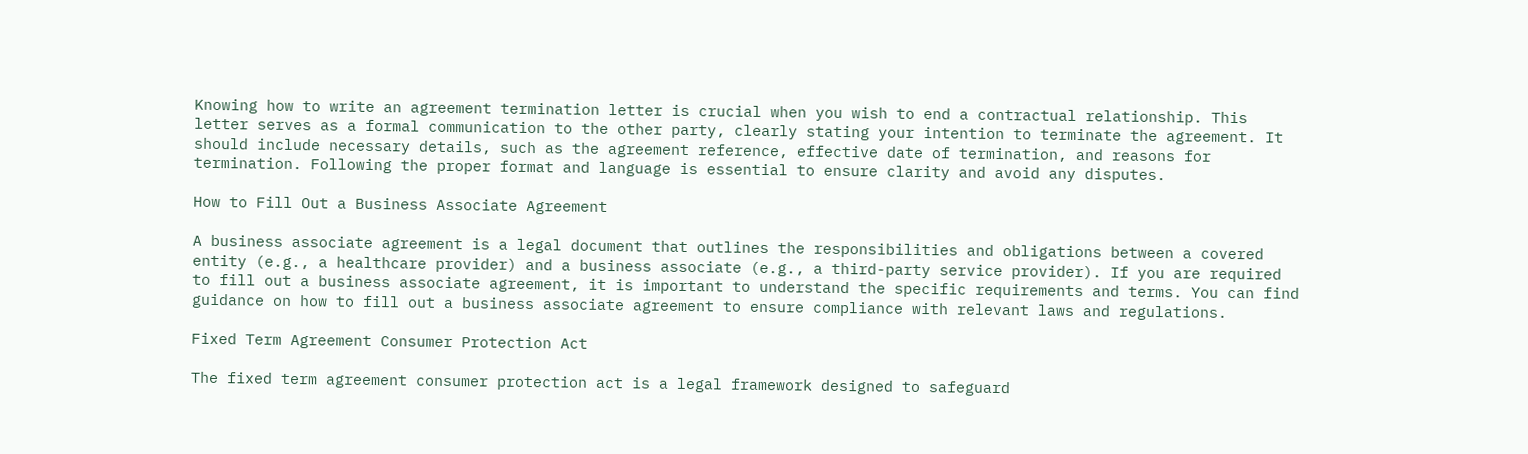Knowing how to write an agreement termination letter is crucial when you wish to end a contractual relationship. This letter serves as a formal communication to the other party, clearly stating your intention to terminate the agreement. It should include necessary details, such as the agreement reference, effective date of termination, and reasons for termination. Following the proper format and language is essential to ensure clarity and avoid any disputes.

How to Fill Out a Business Associate Agreement

A business associate agreement is a legal document that outlines the responsibilities and obligations between a covered entity (e.g., a healthcare provider) and a business associate (e.g., a third-party service provider). If you are required to fill out a business associate agreement, it is important to understand the specific requirements and terms. You can find guidance on how to fill out a business associate agreement to ensure compliance with relevant laws and regulations.

Fixed Term Agreement Consumer Protection Act

The fixed term agreement consumer protection act is a legal framework designed to safeguard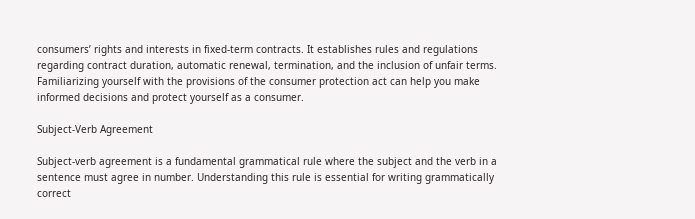consumers’ rights and interests in fixed-term contracts. It establishes rules and regulations regarding contract duration, automatic renewal, termination, and the inclusion of unfair terms. Familiarizing yourself with the provisions of the consumer protection act can help you make informed decisions and protect yourself as a consumer.

Subject-Verb Agreement

Subject-verb agreement is a fundamental grammatical rule where the subject and the verb in a sentence must agree in number. Understanding this rule is essential for writing grammatically correct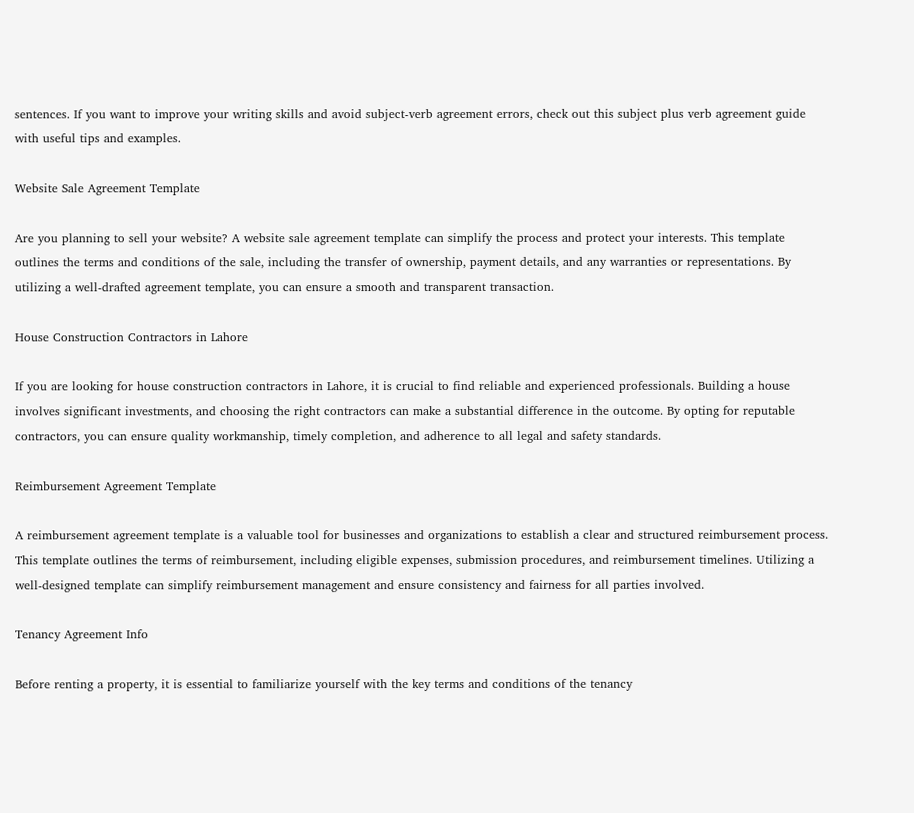sentences. If you want to improve your writing skills and avoid subject-verb agreement errors, check out this subject plus verb agreement guide with useful tips and examples.

Website Sale Agreement Template

Are you planning to sell your website? A website sale agreement template can simplify the process and protect your interests. This template outlines the terms and conditions of the sale, including the transfer of ownership, payment details, and any warranties or representations. By utilizing a well-drafted agreement template, you can ensure a smooth and transparent transaction.

House Construction Contractors in Lahore

If you are looking for house construction contractors in Lahore, it is crucial to find reliable and experienced professionals. Building a house involves significant investments, and choosing the right contractors can make a substantial difference in the outcome. By opting for reputable contractors, you can ensure quality workmanship, timely completion, and adherence to all legal and safety standards.

Reimbursement Agreement Template

A reimbursement agreement template is a valuable tool for businesses and organizations to establish a clear and structured reimbursement process. This template outlines the terms of reimbursement, including eligible expenses, submission procedures, and reimbursement timelines. Utilizing a well-designed template can simplify reimbursement management and ensure consistency and fairness for all parties involved.

Tenancy Agreement Info

Before renting a property, it is essential to familiarize yourself with the key terms and conditions of the tenancy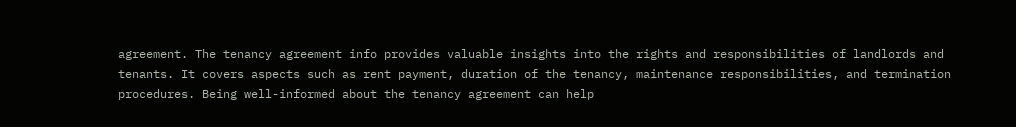agreement. The tenancy agreement info provides valuable insights into the rights and responsibilities of landlords and tenants. It covers aspects such as rent payment, duration of the tenancy, maintenance responsibilities, and termination procedures. Being well-informed about the tenancy agreement can help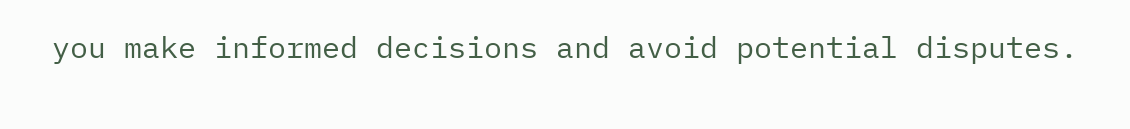you make informed decisions and avoid potential disputes.